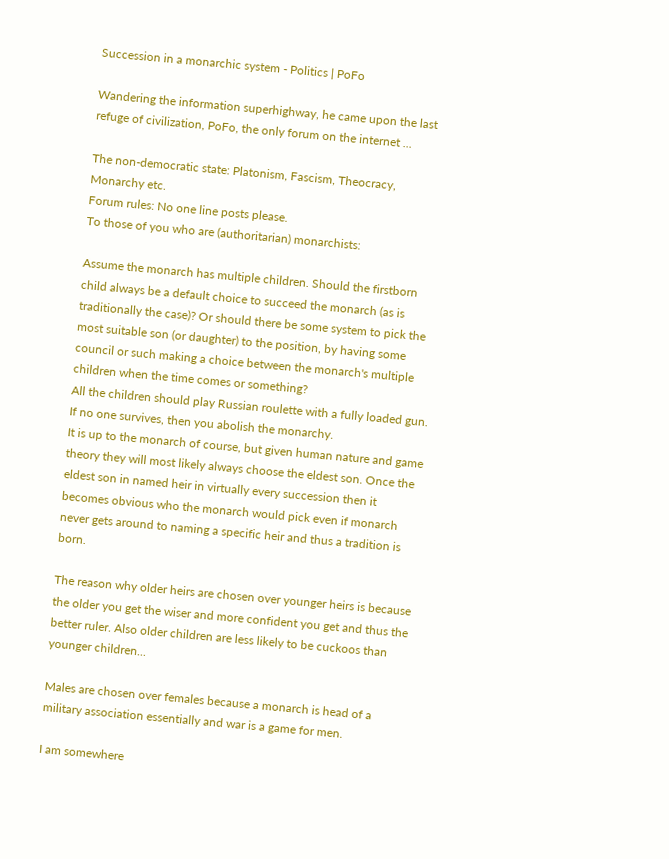Succession in a monarchic system - Politics | PoFo

Wandering the information superhighway, he came upon the last refuge of civilization, PoFo, the only forum on the internet ...

The non-democratic state: Platonism, Fascism, Theocracy, Monarchy etc.
Forum rules: No one line posts please.
To those of you who are (authoritarian) monarchists:

Assume the monarch has multiple children. Should the firstborn child always be a default choice to succeed the monarch (as is traditionally the case)? Or should there be some system to pick the most suitable son (or daughter) to the position, by having some council or such making a choice between the monarch's multiple children when the time comes or something?
All the children should play Russian roulette with a fully loaded gun. If no one survives, then you abolish the monarchy.
It is up to the monarch of course, but given human nature and game theory they will most likely always choose the eldest son. Once the eldest son in named heir in virtually every succession then it becomes obvious who the monarch would pick even if monarch never gets around to naming a specific heir and thus a tradition is born.

The reason why older heirs are chosen over younger heirs is because the older you get the wiser and more confident you get and thus the better ruler. Also older children are less likely to be cuckoos than younger children...

Males are chosen over females because a monarch is head of a military association essentially and war is a game for men.

I am somewhere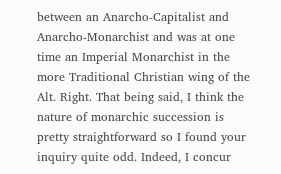between an Anarcho-Capitalist and Anarcho-Monarchist and was at one time an Imperial Monarchist in the more Traditional Christian wing of the Alt. Right. That being said, I think the nature of monarchic succession is pretty straightforward so I found your inquiry quite odd. Indeed, I concur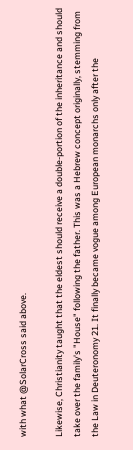with what @SolarCross said above.

Likewise, Christianity taught that the eldest should receive a double-portion of the inheritance and should take over the family's "House" following the father. This was a Hebrew concept originally, stemming from the Law in Deuteronomy 21. It finally became vogue among European monarchs only after the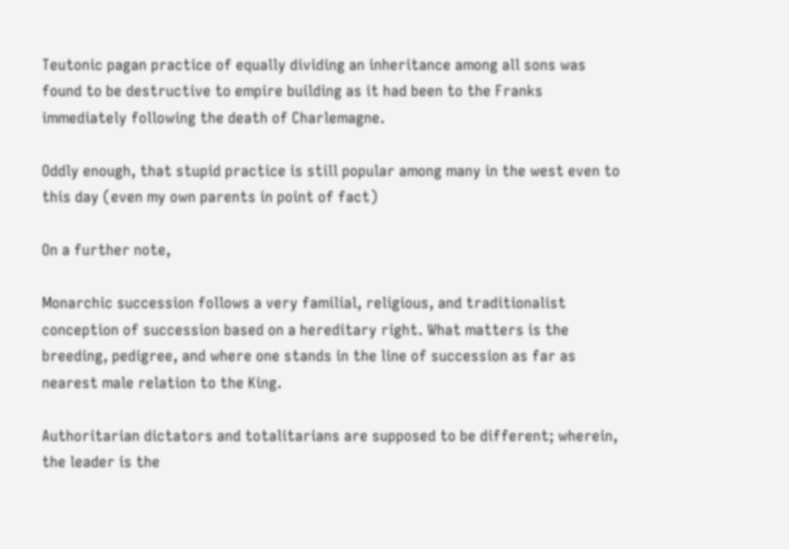Teutonic pagan practice of equally dividing an inheritance among all sons was found to be destructive to empire building as it had been to the Franks immediately following the death of Charlemagne.

Oddly enough, that stupid practice is still popular among many in the west even to this day (even my own parents in point of fact)

On a further note,

Monarchic succession follows a very familial, religious, and traditionalist conception of succession based on a hereditary right. What matters is the breeding, pedigree, and where one stands in the line of succession as far as nearest male relation to the King.

Authoritarian dictators and totalitarians are supposed to be different; wherein, the leader is the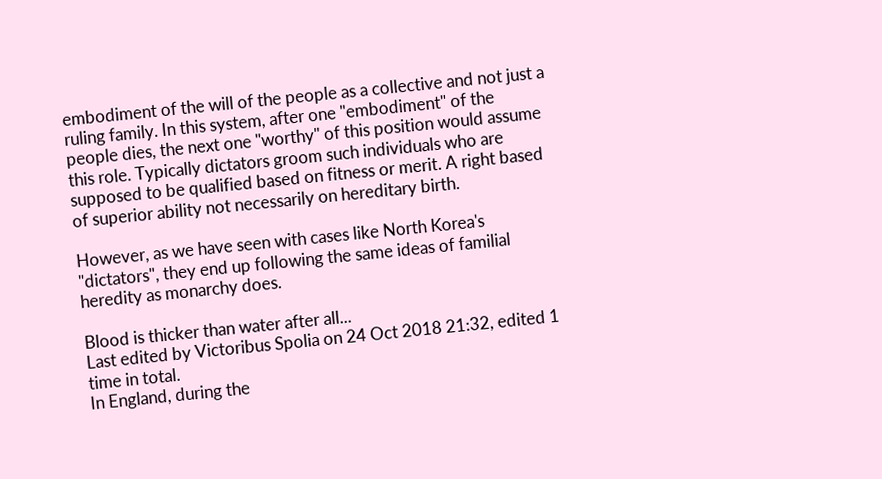embodiment of the will of the people as a collective and not just a ruling family. In this system, after one "embodiment" of the people dies, the next one "worthy" of this position would assume this role. Typically dictators groom such individuals who are supposed to be qualified based on fitness or merit. A right based of superior ability not necessarily on hereditary birth.

However, as we have seen with cases like North Korea's "dictators", they end up following the same ideas of familial heredity as monarchy does.

Blood is thicker than water after all...
Last edited by Victoribus Spolia on 24 Oct 2018 21:32, edited 1 time in total.
In England, during the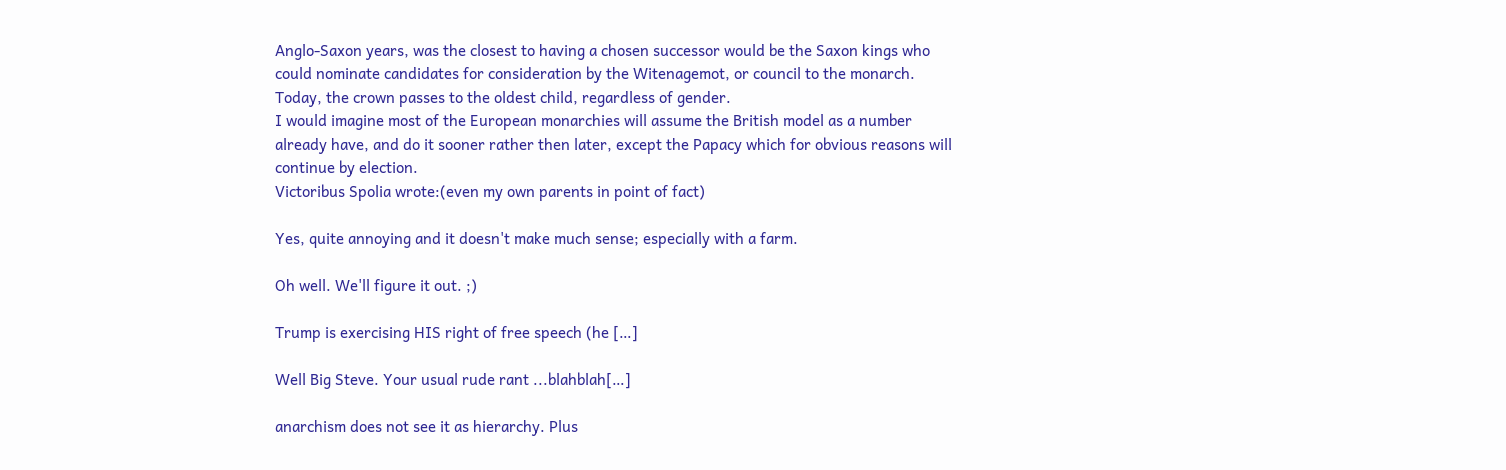Anglo-Saxon years, was the closest to having a chosen successor would be the Saxon kings who could nominate candidates for consideration by the Witenagemot, or council to the monarch. Today, the crown passes to the oldest child, regardless of gender.
I would imagine most of the European monarchies will assume the British model as a number already have, and do it sooner rather then later, except the Papacy which for obvious reasons will continue by election.
Victoribus Spolia wrote:(even my own parents in point of fact)

Yes, quite annoying and it doesn't make much sense; especially with a farm.

Oh well. We'll figure it out. ;)

Trump is exercising HIS right of free speech (he […]

Well Big Steve. Your usual rude rant ...blahblah[…]

anarchism does not see it as hierarchy. Plus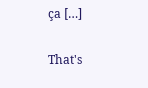ça […]

That's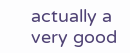actually a very good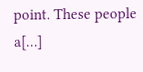point. These people a[…]